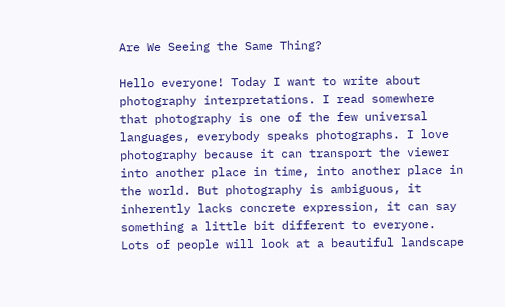Are We Seeing the Same Thing?

Hello everyone! Today I want to write about photography interpretations. I read somewhere that photography is one of the few universal languages, everybody speaks photographs. I love photography because it can transport the viewer into another place in time, into another place in the world. But photography is ambiguous, it inherently lacks concrete expression, it can say something a little bit different to everyone. Lots of people will look at a beautiful landscape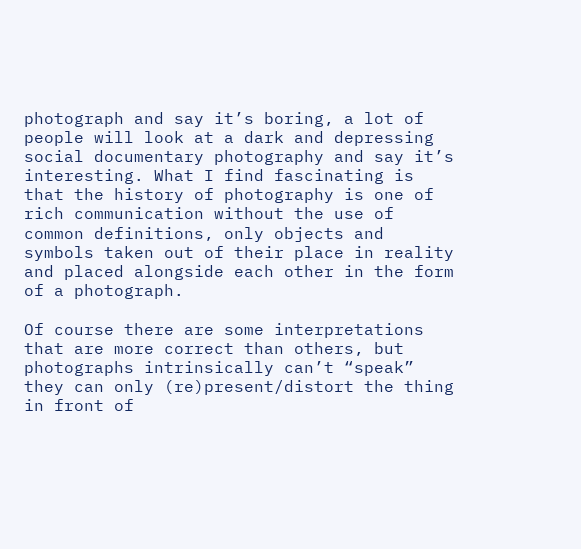photograph and say it’s boring, a lot of people will look at a dark and depressing social documentary photography and say it’s interesting. What I find fascinating is that the history of photography is one of rich communication without the use of common definitions, only objects and symbols taken out of their place in reality and placed alongside each other in the form of a photograph.

Of course there are some interpretations that are more correct than others, but photographs intrinsically can’t “speak” they can only (re)present/distort the thing in front of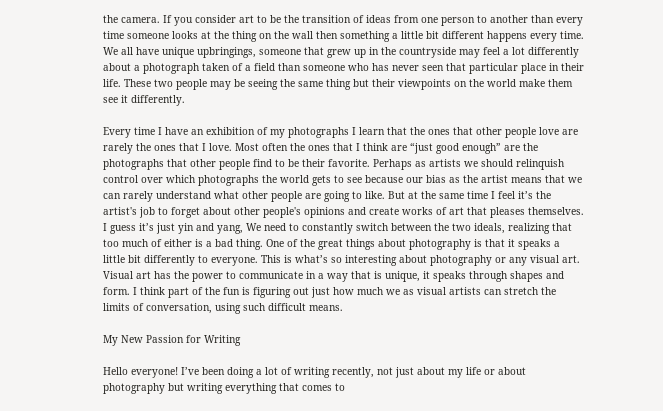the camera. If you consider art to be the transition of ideas from one person to another than every time someone looks at the thing on the wall then something a little bit different happens every time. We all have unique upbringings, someone that grew up in the countryside may feel a lot differently about a photograph taken of a field than someone who has never seen that particular place in their life. These two people may be seeing the same thing but their viewpoints on the world make them see it differently.

Every time I have an exhibition of my photographs I learn that the ones that other people love are rarely the ones that I love. Most often the ones that I think are “just good enough” are the photographs that other people find to be their favorite. Perhaps as artists we should relinquish control over which photographs the world gets to see because our bias as the artist means that we can rarely understand what other people are going to like. But at the same time I feel it’s the artist's job to forget about other people's opinions and create works of art that pleases themselves. I guess it’s just yin and yang, We need to constantly switch between the two ideals, realizing that too much of either is a bad thing. One of the great things about photography is that it speaks a little bit differently to everyone. This is what’s so interesting about photography or any visual art. Visual art has the power to communicate in a way that is unique, it speaks through shapes and form. I think part of the fun is figuring out just how much we as visual artists can stretch the limits of conversation, using such difficult means.

My New Passion for Writing

Hello everyone! I’ve been doing a lot of writing recently, not just about my life or about photography but writing everything that comes to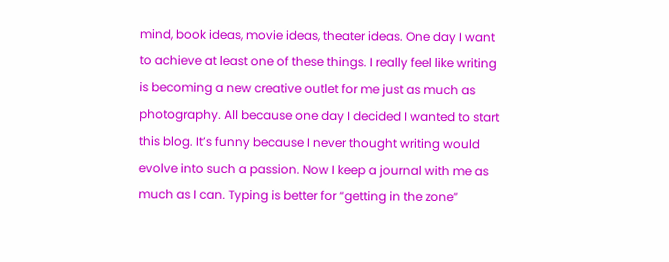mind, book ideas, movie ideas, theater ideas. One day I want to achieve at least one of these things. I really feel like writing is becoming a new creative outlet for me just as much as photography. All because one day I decided I wanted to start this blog. It’s funny because I never thought writing would evolve into such a passion. Now I keep a journal with me as much as I can. Typing is better for “getting in the zone”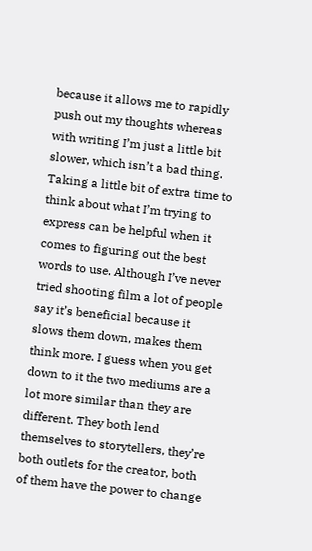because it allows me to rapidly push out my thoughts whereas with writing I’m just a little bit slower, which isn’t a bad thing. Taking a little bit of extra time to think about what I’m trying to express can be helpful when it comes to figuring out the best words to use. Although I’ve never tried shooting film a lot of people say it’s beneficial because it slows them down, makes them think more. I guess when you get down to it the two mediums are a lot more similar than they are different. They both lend themselves to storytellers, they’re both outlets for the creator, both of them have the power to change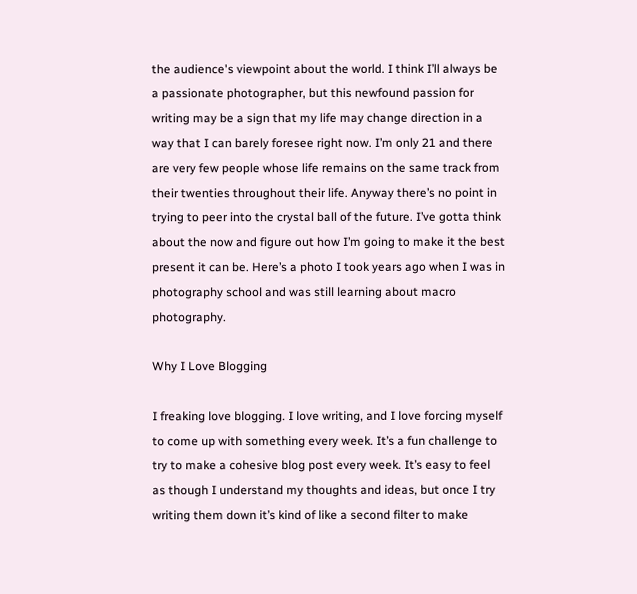the audience's viewpoint about the world. I think I’ll always be a passionate photographer, but this newfound passion for writing may be a sign that my life may change direction in a way that I can barely foresee right now. I’m only 21 and there are very few people whose life remains on the same track from their twenties throughout their life. Anyway there’s no point in trying to peer into the crystal ball of the future. I’ve gotta think about the now and figure out how I’m going to make it the best present it can be. Here’s a photo I took years ago when I was in photography school and was still learning about macro photography.

Why I Love Blogging

I freaking love blogging. I love writing, and I love forcing myself to come up with something every week. It’s a fun challenge to try to make a cohesive blog post every week. It’s easy to feel as though I understand my thoughts and ideas, but once I try writing them down it’s kind of like a second filter to make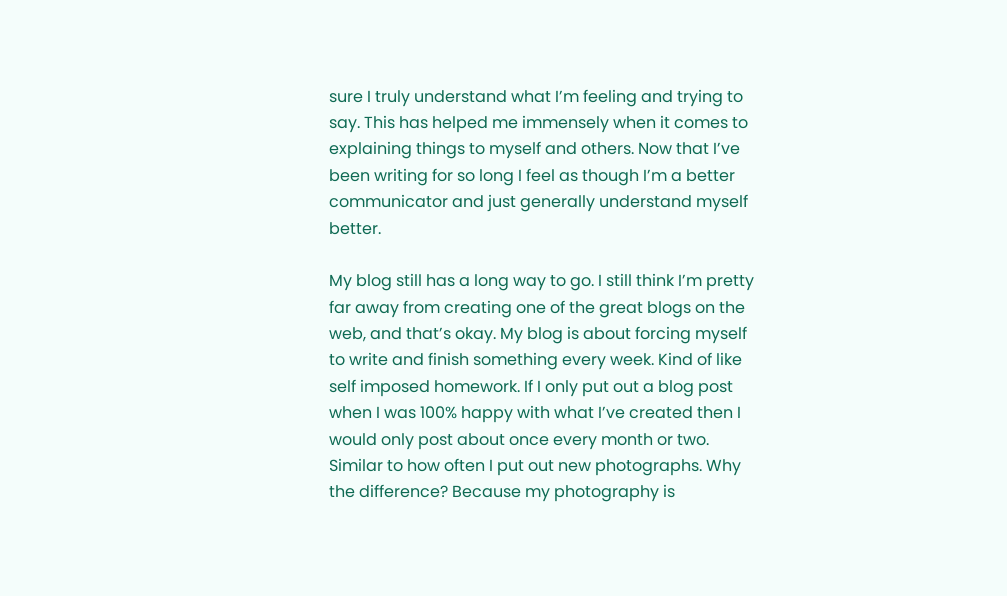sure I truly understand what I’m feeling and trying to say. This has helped me immensely when it comes to explaining things to myself and others. Now that I’ve been writing for so long I feel as though I’m a better communicator and just generally understand myself better.

My blog still has a long way to go. I still think I’m pretty far away from creating one of the great blogs on the web, and that’s okay. My blog is about forcing myself to write and finish something every week. Kind of like self imposed homework. If I only put out a blog post when I was 100% happy with what I’ve created then I would only post about once every month or two. Similar to how often I put out new photographs. Why the difference? Because my photography is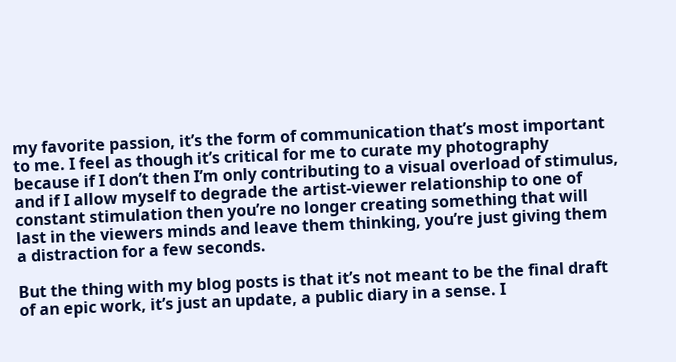my favorite passion, it’s the form of communication that’s most important to me. I feel as though it’s critical for me to curate my photography because if I don’t then I’m only contributing to a visual overload of stimulus, and if I allow myself to degrade the artist-viewer relationship to one of constant stimulation then you’re no longer creating something that will last in the viewers minds and leave them thinking, you’re just giving them a distraction for a few seconds.

But the thing with my blog posts is that it’s not meant to be the final draft of an epic work, it’s just an update, a public diary in a sense. I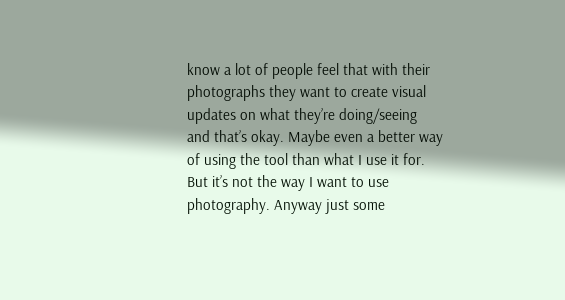know a lot of people feel that with their photographs they want to create visual updates on what they’re doing/seeing and that’s okay. Maybe even a better way of using the tool than what I use it for. But it’s not the way I want to use photography. Anyway just some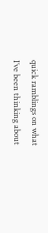quick ramblings on what I’ve been thinking about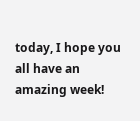today, I hope you all have an amazing week!